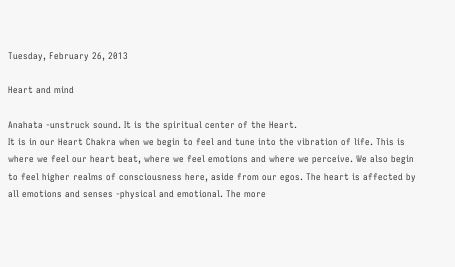Tuesday, February 26, 2013

Heart and mind

Anahata -unstruck sound. It is the spiritual center of the Heart.
It is in our Heart Chakra when we begin to feel and tune into the vibration of life. This is where we feel our heart beat, where we feel emotions and where we perceive. We also begin to feel higher realms of consciousness here, aside from our egos. The heart is affected by all emotions and senses -physical and emotional. The more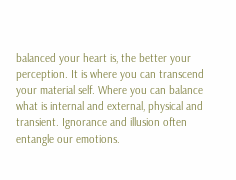balanced your heart is, the better your perception. It is where you can transcend your material self. Where you can balance what is internal and external, physical and transient. Ignorance and illusion often entangle our emotions.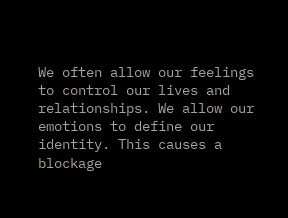We often allow our feelings to control our lives and  relationships. We allow our emotions to define our identity. This causes a blockage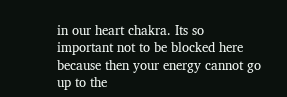in our heart chakra. Its so important not to be blocked here because then your energy cannot go up to the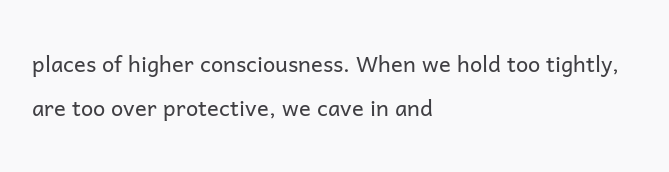places of higher consciousness. When we hold too tightly, are too over protective, we cave in and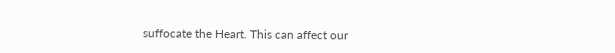suffocate the Heart. This can affect our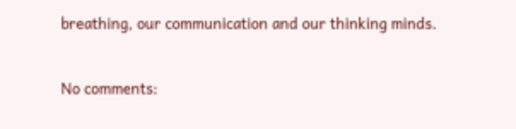breathing, our communication and our thinking minds.

No comments: